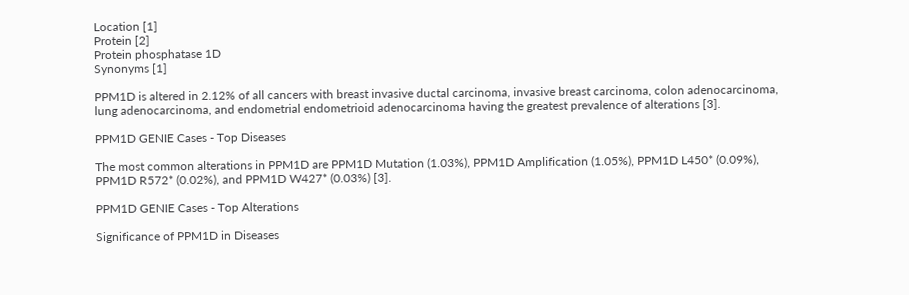Location [1]
Protein [2]
Protein phosphatase 1D
Synonyms [1]

PPM1D is altered in 2.12% of all cancers with breast invasive ductal carcinoma, invasive breast carcinoma, colon adenocarcinoma, lung adenocarcinoma, and endometrial endometrioid adenocarcinoma having the greatest prevalence of alterations [3].

PPM1D GENIE Cases - Top Diseases

The most common alterations in PPM1D are PPM1D Mutation (1.03%), PPM1D Amplification (1.05%), PPM1D L450* (0.09%), PPM1D R572* (0.02%), and PPM1D W427* (0.03%) [3].

PPM1D GENIE Cases - Top Alterations

Significance of PPM1D in Diseases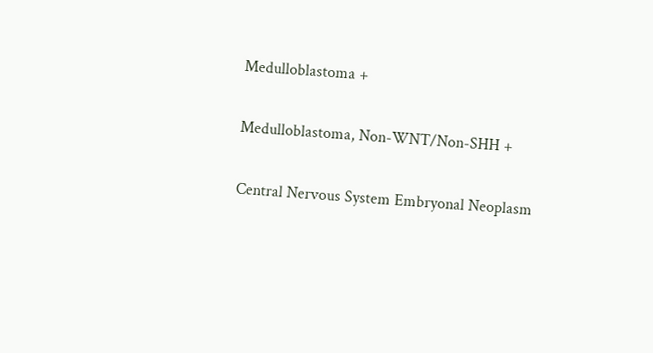Medulloblastoma +

Medulloblastoma, Non-WNT/Non-SHH +

Central Nervous System Embryonal Neoplasm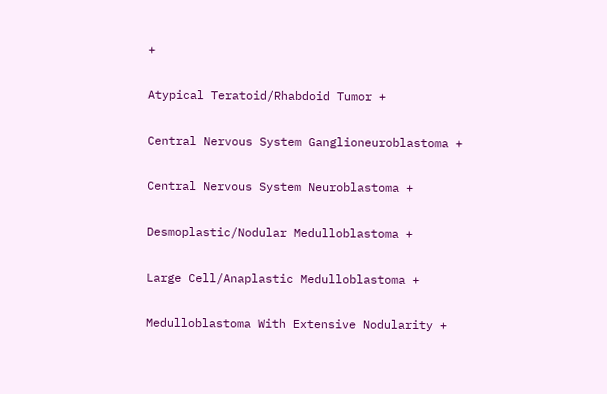+

Atypical Teratoid/Rhabdoid Tumor +

Central Nervous System Ganglioneuroblastoma +

Central Nervous System Neuroblastoma +

Desmoplastic/Nodular Medulloblastoma +

Large Cell/Anaplastic Medulloblastoma +

Medulloblastoma With Extensive Nodularity +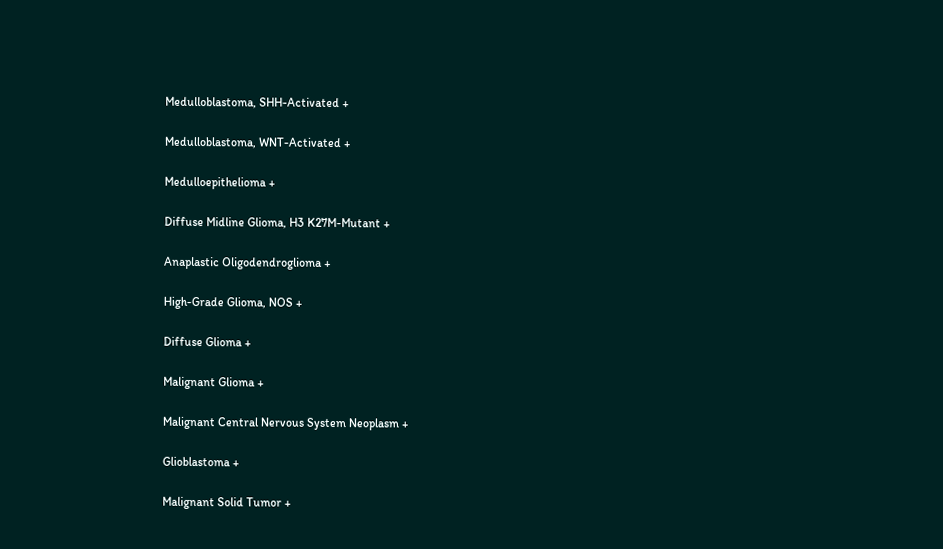Medulloblastoma, SHH-Activated +

Medulloblastoma, WNT-Activated +

Medulloepithelioma +

Diffuse Midline Glioma, H3 K27M-Mutant +

Anaplastic Oligodendroglioma +

High-Grade Glioma, NOS +

Diffuse Glioma +

Malignant Glioma +

Malignant Central Nervous System Neoplasm +

Glioblastoma +

Malignant Solid Tumor +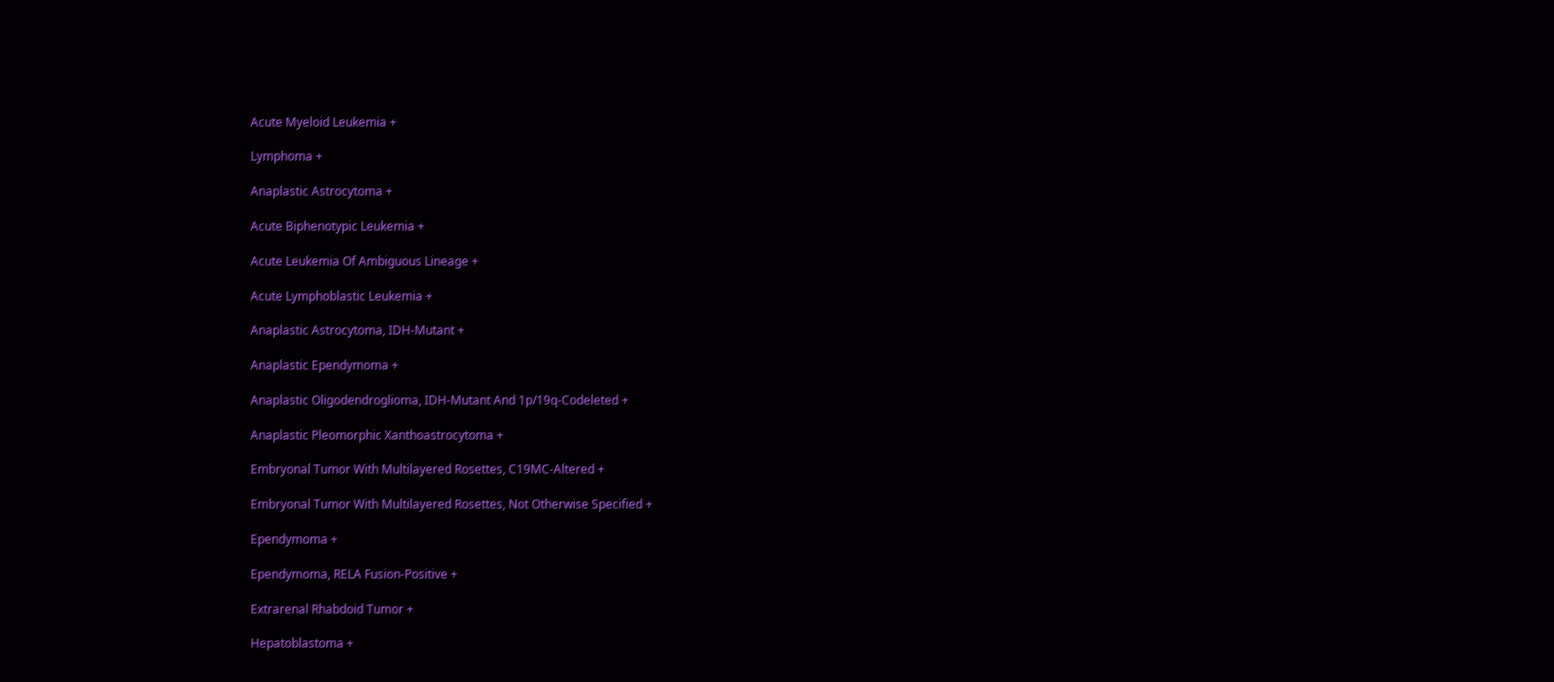Acute Myeloid Leukemia +

Lymphoma +

Anaplastic Astrocytoma +

Acute Biphenotypic Leukemia +

Acute Leukemia Of Ambiguous Lineage +

Acute Lymphoblastic Leukemia +

Anaplastic Astrocytoma, IDH-Mutant +

Anaplastic Ependymoma +

Anaplastic Oligodendroglioma, IDH-Mutant And 1p/19q-Codeleted +

Anaplastic Pleomorphic Xanthoastrocytoma +

Embryonal Tumor With Multilayered Rosettes, C19MC-Altered +

Embryonal Tumor With Multilayered Rosettes, Not Otherwise Specified +

Ependymoma +

Ependymoma, RELA Fusion-Positive +

Extrarenal Rhabdoid Tumor +

Hepatoblastoma +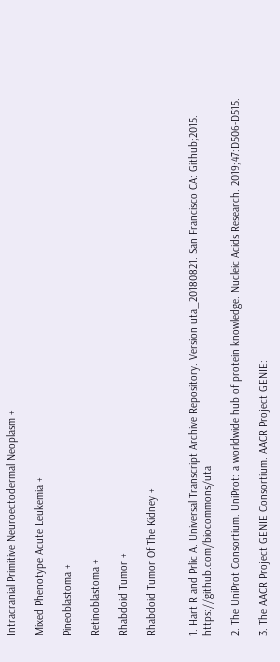Intracranial Primitive Neuroectodermal Neoplasm +

Mixed Phenotype Acute Leukemia +

Pineoblastoma +

Retinoblastoma +

Rhabdoid Tumor +

Rhabdoid Tumor Of The Kidney +


1. Hart R and Prlic A. Universal Transcript Archive Repository. Version uta_20180821. San Francisco CA: Github;2015. https://github.com/biocommons/uta

2. The UniProt Consortium. UniProt: a worldwide hub of protein knowledge. Nucleic Acids Research. 2019;47:D506-D515.

3. The AACR Project GENIE Consortium. AACR Project GENIE: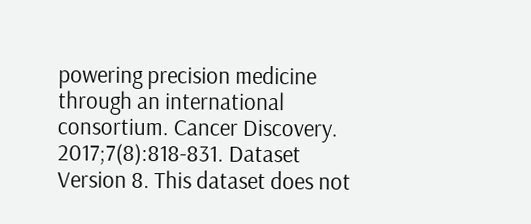powering precision medicine through an international consortium. Cancer Discovery. 2017;7(8):818-831. Dataset Version 8. This dataset does not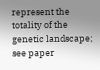represent the totality of the genetic landscape; see paper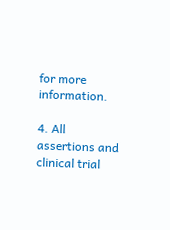for more information.

4. All assertions and clinical trial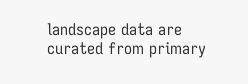landscape data are curated from primary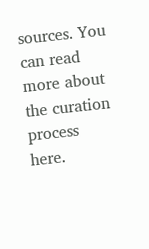sources. You can read more about the curation process here.